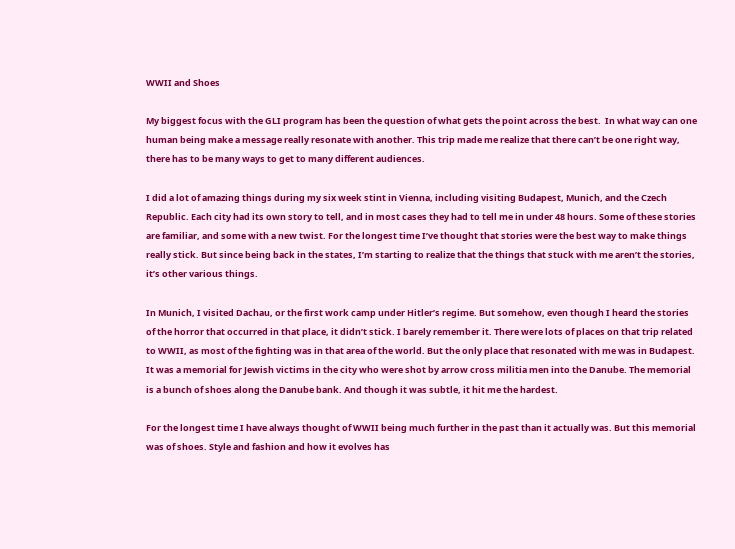WWII and Shoes

My biggest focus with the GLI program has been the question of what gets the point across the best.  In what way can one human being make a message really resonate with another. This trip made me realize that there can’t be one right way, there has to be many ways to get to many different audiences.

I did a lot of amazing things during my six week stint in Vienna, including visiting Budapest, Munich, and the Czech Republic. Each city had its own story to tell, and in most cases they had to tell me in under 48 hours. Some of these stories are familiar, and some with a new twist. For the longest time I’ve thought that stories were the best way to make things really stick. But since being back in the states, I’m starting to realize that the things that stuck with me aren’t the stories, it’s other various things.

In Munich, I visited Dachau, or the first work camp under Hitler’s regime. But somehow, even though I heard the stories of the horror that occurred in that place, it didn’t stick. I barely remember it. There were lots of places on that trip related to WWII, as most of the fighting was in that area of the world. But the only place that resonated with me was in Budapest. It was a memorial for Jewish victims in the city who were shot by arrow cross militia men into the Danube. The memorial is a bunch of shoes along the Danube bank. And though it was subtle, it hit me the hardest.

For the longest time I have always thought of WWII being much further in the past than it actually was. But this memorial was of shoes. Style and fashion and how it evolves has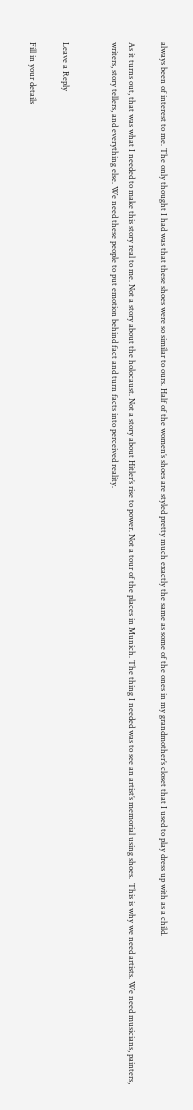always been of interest to me. The only thought I had was that these shoes were so similar to ours. Half of the women’s shoes are styled pretty much exactly the same as some of the ones in my grandmother’s closet that I used to play dress up with as a child.

As it turns out, that was what I needed to make this story real to me. Not a story about the holocaust. Not a story about Hitler’s rise to power. Not a tour of the places in Munich. The thing I needed was to see an artist’s memorial using shoes.  This is why we need artists. We need musicians, painters, writers, story tellers, and everything else. We need these people to put emotion behind fact and turn facts into perceived reality.


Leave a Reply

Fill in your details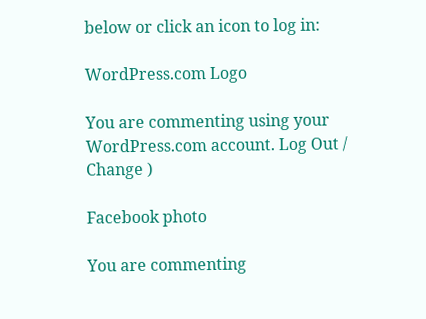below or click an icon to log in:

WordPress.com Logo

You are commenting using your WordPress.com account. Log Out /  Change )

Facebook photo

You are commenting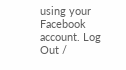using your Facebook account. Log Out /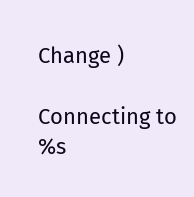Change )

Connecting to %s